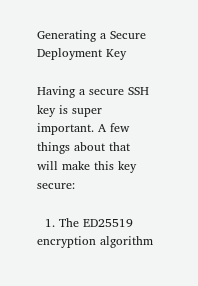Generating a Secure Deployment Key

Having a secure SSH key is super important. A few things about that will make this key secure:

  1. The ED25519 encryption algorithm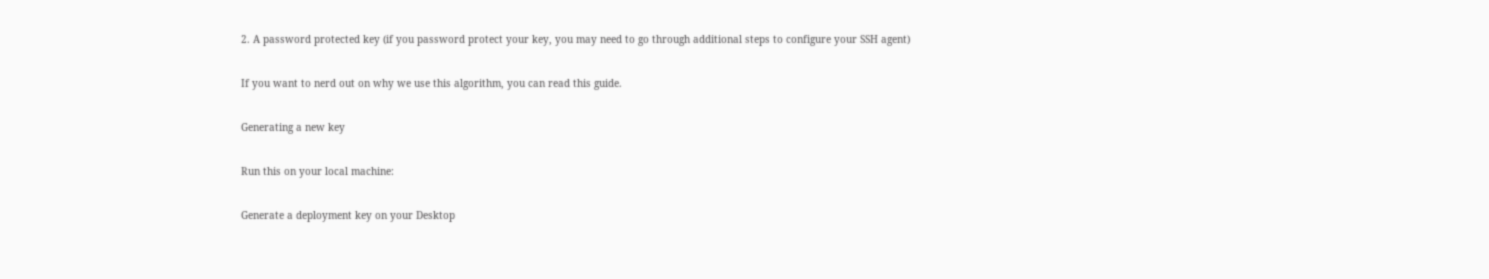2. A password protected key (if you password protect your key, you may need to go through additional steps to configure your SSH agent)

If you want to nerd out on why we use this algorithm, you can read this guide.

Generating a new key

Run this on your local machine:

Generate a deployment key on your Desktop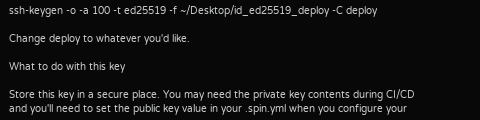ssh-keygen -o -a 100 -t ed25519 -f ~/Desktop/id_ed25519_deploy -C deploy

Change deploy to whatever you'd like.

What to do with this key

Store this key in a secure place. You may need the private key contents during CI/CD and you'll need to set the public key value in your .spin.yml when you configure your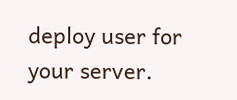deploy user for your server.